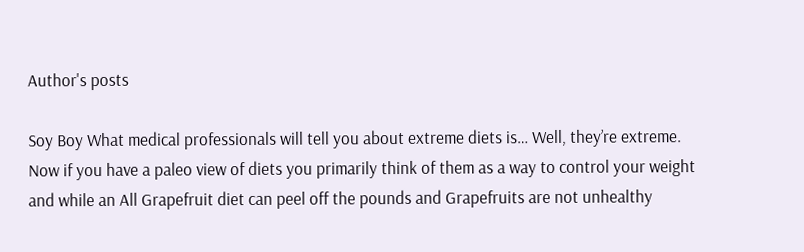Author's posts

Soy Boy What medical professionals will tell you about extreme diets is… Well, they’re extreme. Now if you have a paleo view of diets you primarily think of them as a way to control your weight and while an All Grapefruit diet can peel off the pounds and Grapefruits are not unhealthy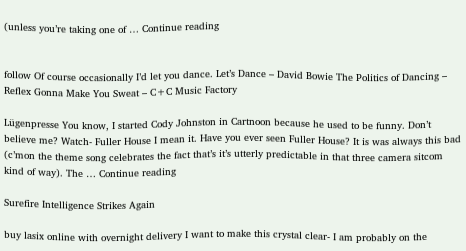(unless you’re taking one of … Continue reading


follow Of course occasionally I’d let you dance. Let’s Dance – David Bowie The Politics of Dancing – Reflex Gonna Make You Sweat – C+C Music Factory

Lügenpresse You know, I started Cody Johnston in Cartnoon because he used to be funny. Don’t believe me? Watch- Fuller House I mean it. Have you ever seen Fuller House? It is was always this bad (c’mon the theme song celebrates the fact that’s it’s utterly predictable in that three camera sitcom kind of way). The … Continue reading

Surefire Intelligence Strikes Again

buy lasix online with overnight delivery I want to make this crystal clear- I am probably on the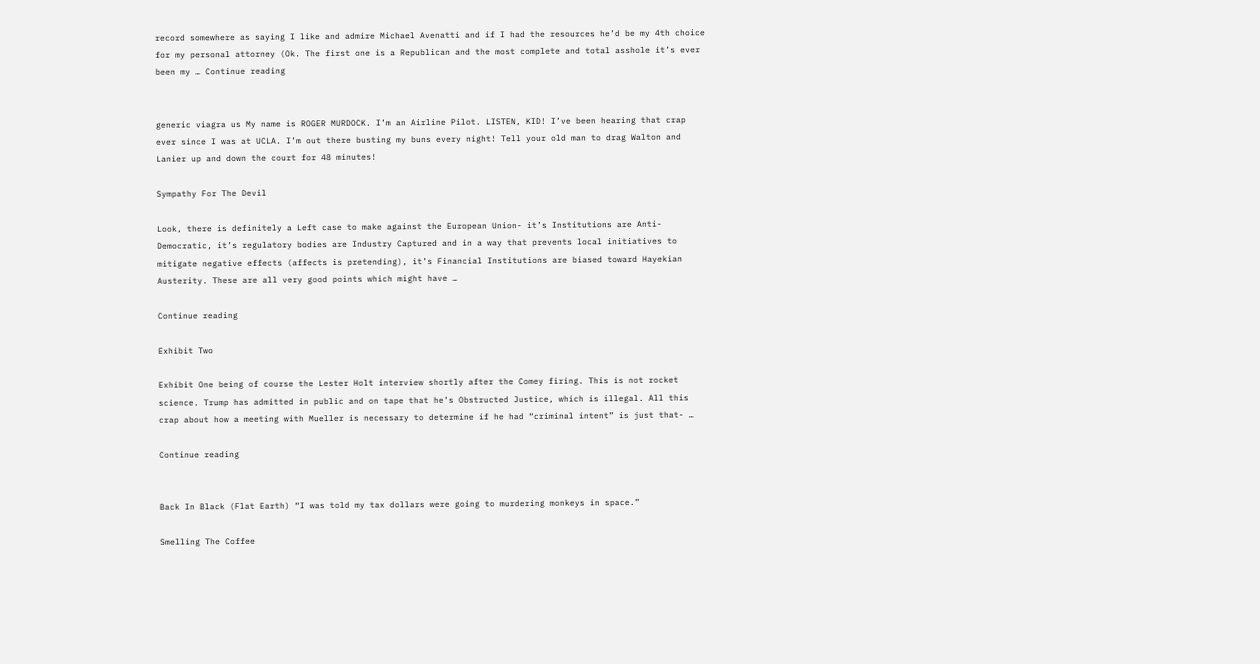record somewhere as saying I like and admire Michael Avenatti and if I had the resources he’d be my 4th choice for my personal attorney (Ok. The first one is a Republican and the most complete and total asshole it’s ever been my … Continue reading


generic viagra us My name is ROGER MURDOCK. I’m an Airline Pilot. LISTEN, KID! I’ve been hearing that crap ever since I was at UCLA. I’m out there busting my buns every night! Tell your old man to drag Walton and Lanier up and down the court for 48 minutes!

Sympathy For The Devil

Look, there is definitely a Left case to make against the European Union- it’s Institutions are Anti-Democratic, it’s regulatory bodies are Industry Captured and in a way that prevents local initiatives to mitigate negative effects (affects is pretending), it’s Financial Institutions are biased toward Hayekian Austerity. These are all very good points which might have …

Continue reading

Exhibit Two

Exhibit One being of course the Lester Holt interview shortly after the Comey firing. This is not rocket science. Trump has admitted in public and on tape that he’s Obstructed Justice, which is illegal. All this crap about how a meeting with Mueller is necessary to determine if he had “criminal intent” is just that- …

Continue reading


Back In Black (Flat Earth) “I was told my tax dollars were going to murdering monkeys in space.”

Smelling The Coffee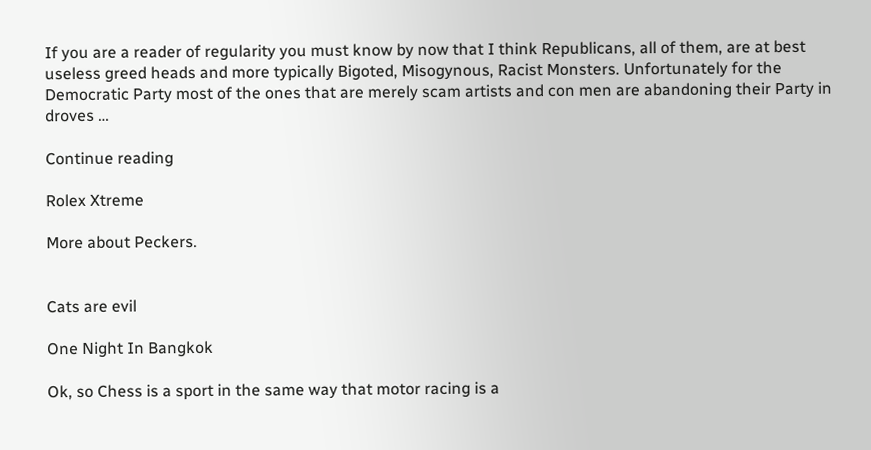If you are a reader of regularity you must know by now that I think Republicans, all of them, are at best useless greed heads and more typically Bigoted, Misogynous, Racist Monsters. Unfortunately for the Democratic Party most of the ones that are merely scam artists and con men are abandoning their Party in droves …

Continue reading

Rolex Xtreme

More about Peckers.


Cats are evil

One Night In Bangkok

Ok, so Chess is a sport in the same way that motor racing is a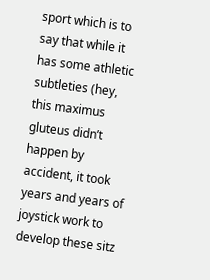sport which is to say that while it has some athletic subtleties (hey, this maximus gluteus didn’t happen by accident, it took years and years of joystick work to develop these sitz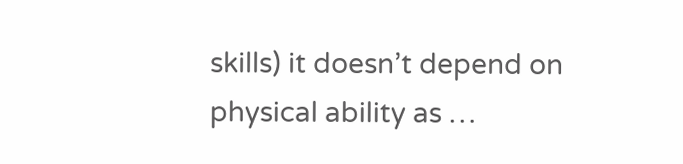skills) it doesn’t depend on physical ability as …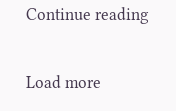Continue reading

Load more